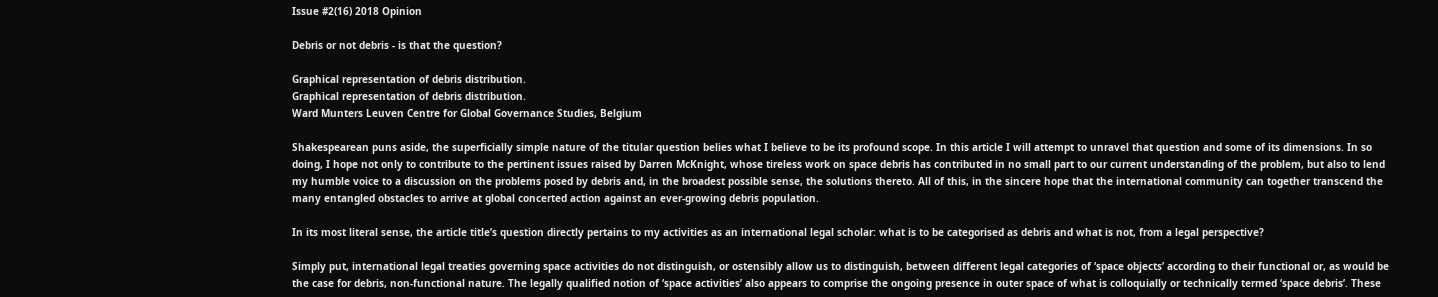Issue #2(16) 2018 Opinion

Debris or not debris - is that the question?

Graphical representation of debris distribution.
Graphical representation of debris distribution.
Ward Munters Leuven Centre for Global Governance Studies, Belgium

Shakespearean puns aside, the superficially simple nature of the titular question belies what I believe to be its profound scope. In this article I will attempt to unravel that question and some of its dimensions. In so doing, I hope not only to contribute to the pertinent issues raised by Darren McKnight, whose tireless work on space debris has contributed in no small part to our current understanding of the problem, but also to lend my humble voice to a discussion on the problems posed by debris and, in the broadest possible sense, the solutions thereto. All of this, in the sincere hope that the international community can together transcend the many entangled obstacles to arrive at global concerted action against an ever-growing debris population.

In its most literal sense, the article title’s question directly pertains to my activities as an international legal scholar: what is to be categorised as debris and what is not, from a legal perspective?

Simply put, international legal treaties governing space activities do not distinguish, or ostensibly allow us to distinguish, between different legal categories of ‘space objects’ according to their functional or, as would be the case for debris, non-functional nature. The legally qualified notion of ‘space activities’ also appears to comprise the ongoing presence in outer space of what is colloquially or technically termed ‘space debris’. These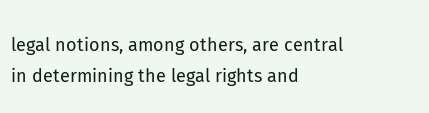legal notions, among others, are central in determining the legal rights and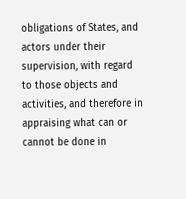obligations of States, and actors under their supervision, with regard to those objects and activities, and therefore in appraising what can or cannot be done in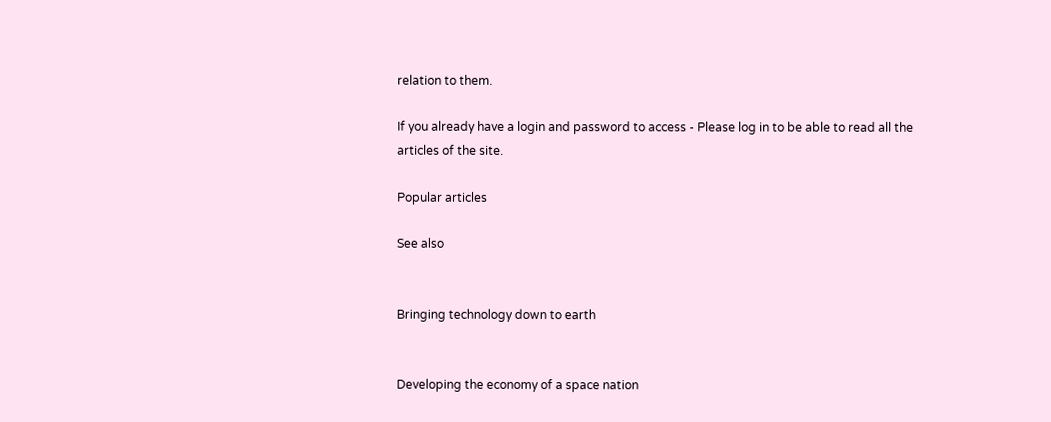relation to them.

If you already have a login and password to access - Please log in to be able to read all the articles of the site.

Popular articles

See also


Bringing technology down to earth


Developing the economy of a space nation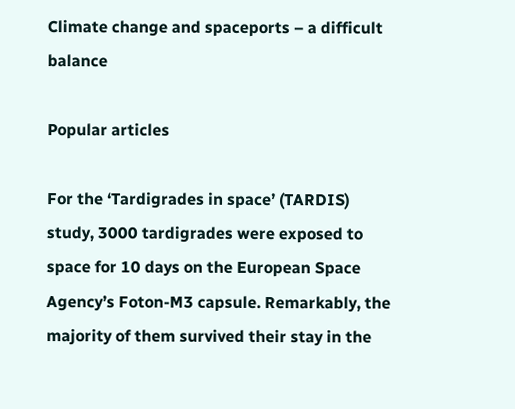Climate change and spaceports – a difficult balance

Popular articles

For the ‘Tardigrades in space’ (TARDIS) study, 3000 tardigrades were exposed to space for 10 days on the European Space Agency’s Foton-M3 capsule. Remarkably, the majority of them survived their stay in the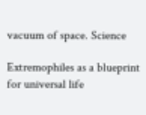vacuum of space. Science

Extremophiles as a blueprint for universal life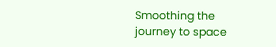Smoothing the journey to space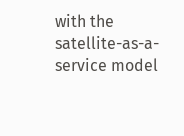with the satellite-as-a-service model